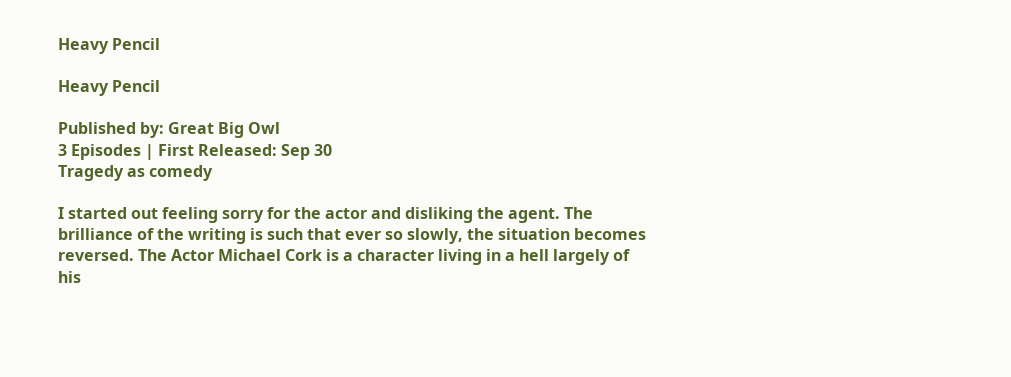Heavy Pencil

Heavy Pencil

Published by: Great Big Owl
3 Episodes | First Released: Sep 30
Tragedy as comedy

I started out feeling sorry for the actor and disliking the agent. The brilliance of the writing is such that ever so slowly, the situation becomes reversed. The Actor Michael Cork is a character living in a hell largely of his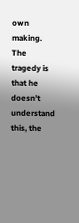own making. The tragedy is that he doesn't understand this, the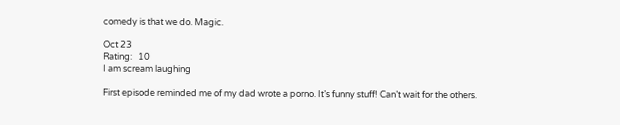comedy is that we do. Magic.

Oct 23
Rating:   10
I am scream laughing

First episode reminded me of my dad wrote a porno. It’s funny stuff! Can’t wait for the others.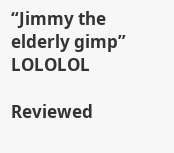“Jimmy the elderly gimp” LOLOLOL

Reviewed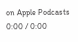on Apple Podcasts
0:00 / 0:00